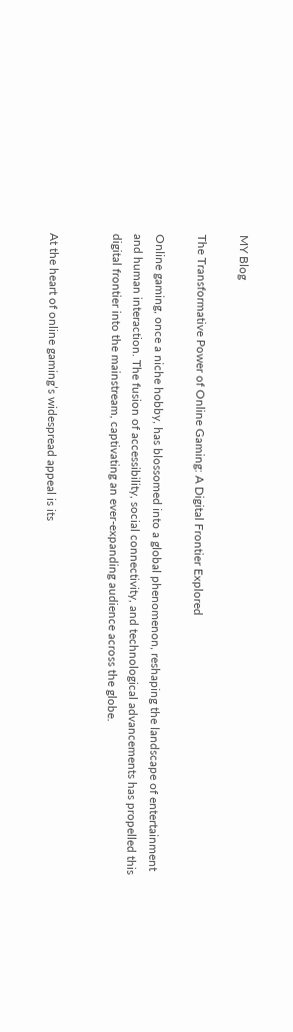MY Blog

The Transformative Power of Online Gaming: A Digital Frontier Explored

Online gaming, once a niche hobby, has blossomed into a global phenomenon, reshaping the landscape of entertainment and human interaction. The fusion of accessibility, social connectivity, and technological advancements has propelled this digital frontier into the mainstream, captivating an ever-expanding audience across the globe.


At the heart of online gaming’s widespread appeal is its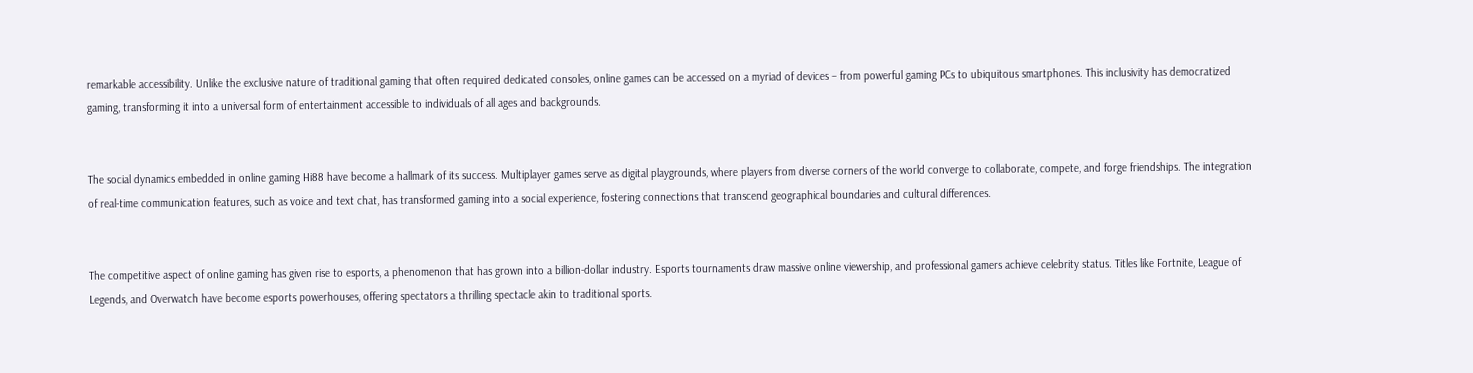remarkable accessibility. Unlike the exclusive nature of traditional gaming that often required dedicated consoles, online games can be accessed on a myriad of devices – from powerful gaming PCs to ubiquitous smartphones. This inclusivity has democratized gaming, transforming it into a universal form of entertainment accessible to individuals of all ages and backgrounds.


The social dynamics embedded in online gaming Hi88 have become a hallmark of its success. Multiplayer games serve as digital playgrounds, where players from diverse corners of the world converge to collaborate, compete, and forge friendships. The integration of real-time communication features, such as voice and text chat, has transformed gaming into a social experience, fostering connections that transcend geographical boundaries and cultural differences.


The competitive aspect of online gaming has given rise to esports, a phenomenon that has grown into a billion-dollar industry. Esports tournaments draw massive online viewership, and professional gamers achieve celebrity status. Titles like Fortnite, League of Legends, and Overwatch have become esports powerhouses, offering spectators a thrilling spectacle akin to traditional sports.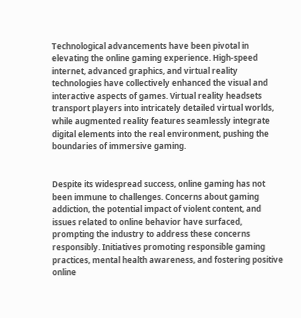Technological advancements have been pivotal in elevating the online gaming experience. High-speed internet, advanced graphics, and virtual reality technologies have collectively enhanced the visual and interactive aspects of games. Virtual reality headsets transport players into intricately detailed virtual worlds, while augmented reality features seamlessly integrate digital elements into the real environment, pushing the boundaries of immersive gaming.


Despite its widespread success, online gaming has not been immune to challenges. Concerns about gaming addiction, the potential impact of violent content, and issues related to online behavior have surfaced, prompting the industry to address these concerns responsibly. Initiatives promoting responsible gaming practices, mental health awareness, and fostering positive online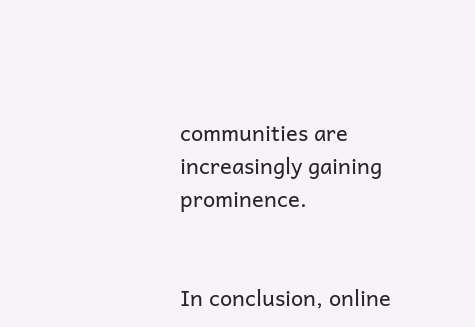communities are increasingly gaining prominence.


In conclusion, online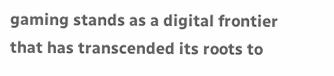gaming stands as a digital frontier that has transcended its roots to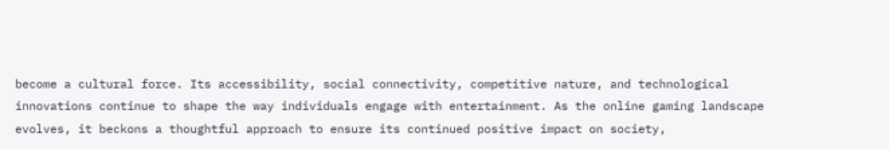become a cultural force. Its accessibility, social connectivity, competitive nature, and technological innovations continue to shape the way individuals engage with entertainment. As the online gaming landscape evolves, it beckons a thoughtful approach to ensure its continued positive impact on society,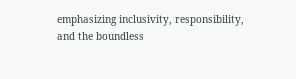emphasizing inclusivity, responsibility, and the boundless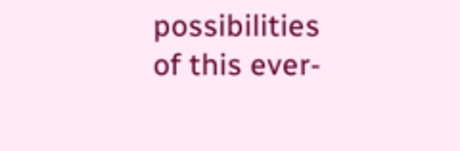possibilities of this ever-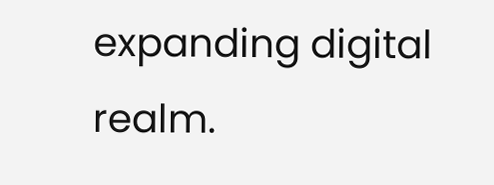expanding digital realm.